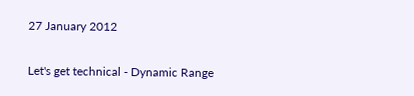27 January 2012

Let's get technical - Dynamic Range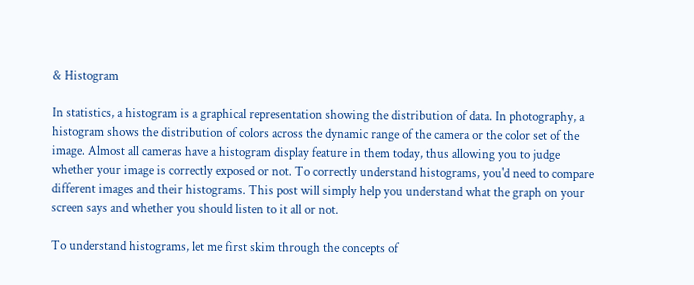& Histogram

In statistics, a histogram is a graphical representation showing the distribution of data. In photography, a histogram shows the distribution of colors across the dynamic range of the camera or the color set of the image. Almost all cameras have a histogram display feature in them today, thus allowing you to judge whether your image is correctly exposed or not. To correctly understand histograms, you'd need to compare different images and their histograms. This post will simply help you understand what the graph on your screen says and whether you should listen to it all or not.

To understand histograms, let me first skim through the concepts of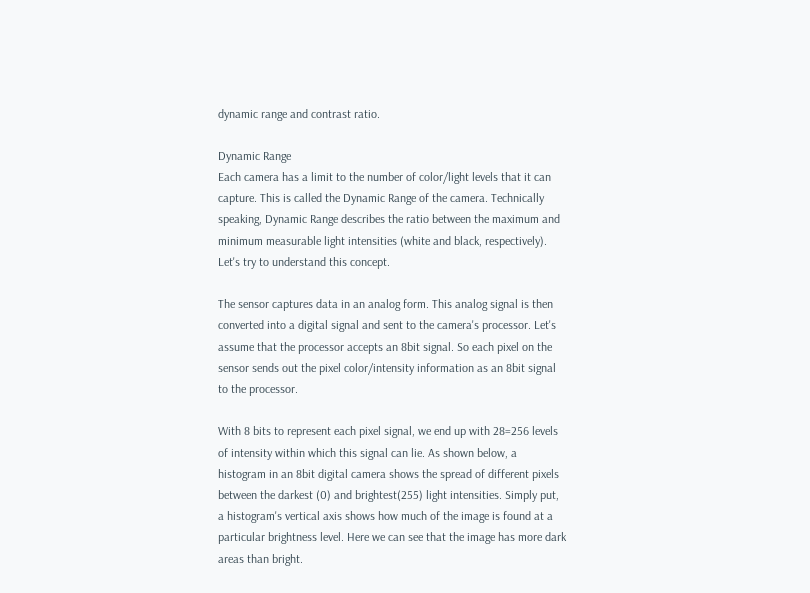dynamic range and contrast ratio.

Dynamic Range
Each camera has a limit to the number of color/light levels that it can capture. This is called the Dynamic Range of the camera. Technically speaking, Dynamic Range describes the ratio between the maximum and minimum measurable light intensities (white and black, respectively). Let's try to understand this concept.

The sensor captures data in an analog form. This analog signal is then converted into a digital signal and sent to the camera's processor. Let's assume that the processor accepts an 8bit signal. So each pixel on the sensor sends out the pixel color/intensity information as an 8bit signal to the processor.

With 8 bits to represent each pixel signal, we end up with 28=256 levels of intensity within which this signal can lie. As shown below, a histogram in an 8bit digital camera shows the spread of different pixels between the darkest (0) and brightest(255) light intensities. Simply put, a histogram's vertical axis shows how much of the image is found at a particular brightness level. Here we can see that the image has more dark areas than bright.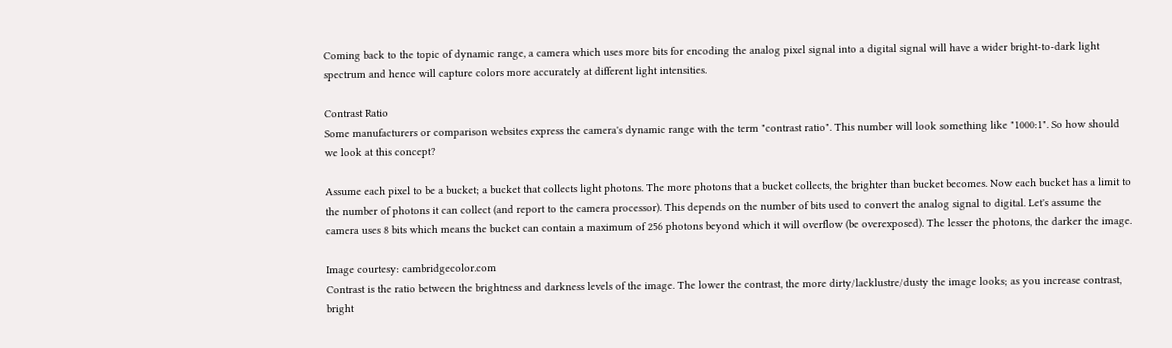Coming back to the topic of dynamic range, a camera which uses more bits for encoding the analog pixel signal into a digital signal will have a wider bright-to-dark light spectrum and hence will capture colors more accurately at different light intensities.

Contrast Ratio
Some manufacturers or comparison websites express the camera's dynamic range with the term "contrast ratio". This number will look something like "1000:1". So how should we look at this concept?

Assume each pixel to be a bucket; a bucket that collects light photons. The more photons that a bucket collects, the brighter than bucket becomes. Now each bucket has a limit to the number of photons it can collect (and report to the camera processor). This depends on the number of bits used to convert the analog signal to digital. Let's assume the camera uses 8 bits which means the bucket can contain a maximum of 256 photons beyond which it will overflow (be overexposed). The lesser the photons, the darker the image.

Image courtesy: cambridgecolor.com
Contrast is the ratio between the brightness and darkness levels of the image. The lower the contrast, the more dirty/lacklustre/dusty the image looks; as you increase contrast, bright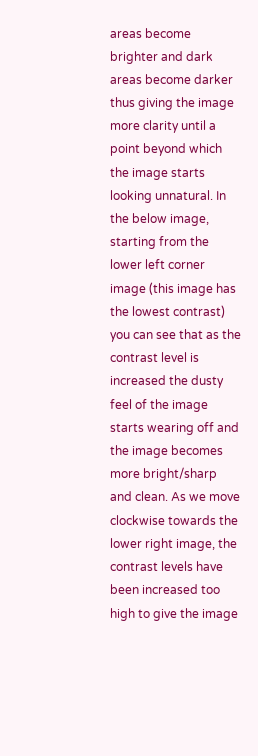areas become brighter and dark areas become darker thus giving the image more clarity until a point beyond which the image starts looking unnatural. In the below image, starting from the lower left corner image (this image has the lowest contrast) you can see that as the contrast level is increased the dusty feel of the image starts wearing off and the image becomes more bright/sharp and clean. As we move clockwise towards the lower right image, the contrast levels have been increased too high to give the image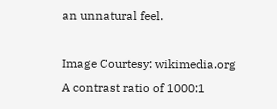an unnatural feel.

Image Courtesy: wikimedia.org
A contrast ratio of 1000:1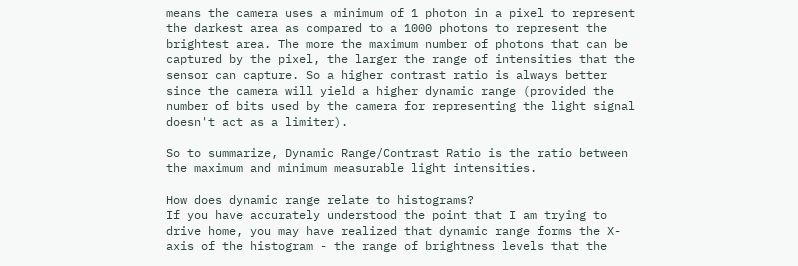means the camera uses a minimum of 1 photon in a pixel to represent the darkest area as compared to a 1000 photons to represent the brightest area. The more the maximum number of photons that can be captured by the pixel, the larger the range of intensities that the sensor can capture. So a higher contrast ratio is always better since the camera will yield a higher dynamic range (provided the number of bits used by the camera for representing the light signal doesn't act as a limiter).

So to summarize, Dynamic Range/Contrast Ratio is the ratio between the maximum and minimum measurable light intensities.

How does dynamic range relate to histograms?
If you have accurately understood the point that I am trying to drive home, you may have realized that dynamic range forms the X-axis of the histogram - the range of brightness levels that the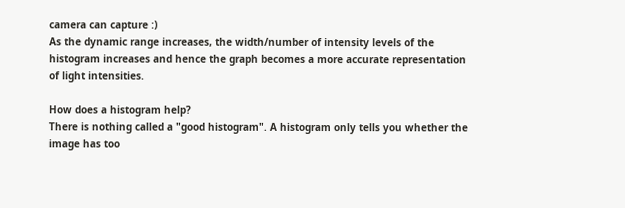camera can capture :)
As the dynamic range increases, the width/number of intensity levels of the histogram increases and hence the graph becomes a more accurate representation of light intensities.

How does a histogram help?
There is nothing called a "good histogram". A histogram only tells you whether the image has too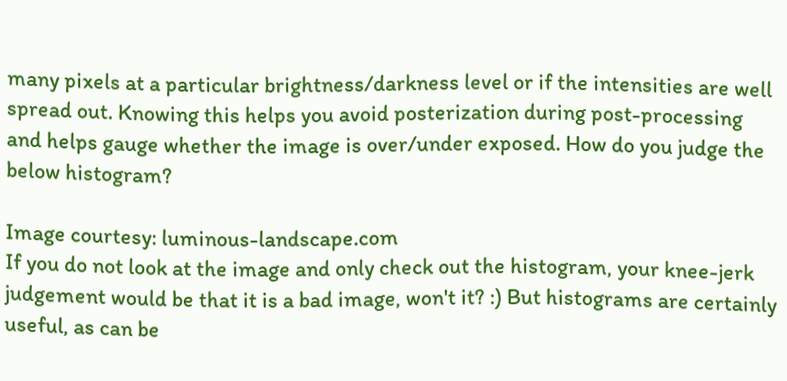many pixels at a particular brightness/darkness level or if the intensities are well spread out. Knowing this helps you avoid posterization during post-processing and helps gauge whether the image is over/under exposed. How do you judge the below histogram?

Image courtesy: luminous-landscape.com
If you do not look at the image and only check out the histogram, your knee-jerk judgement would be that it is a bad image, won't it? :) But histograms are certainly useful, as can be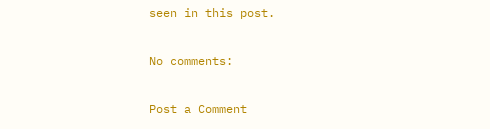seen in this post.

No comments:

Post a Comment